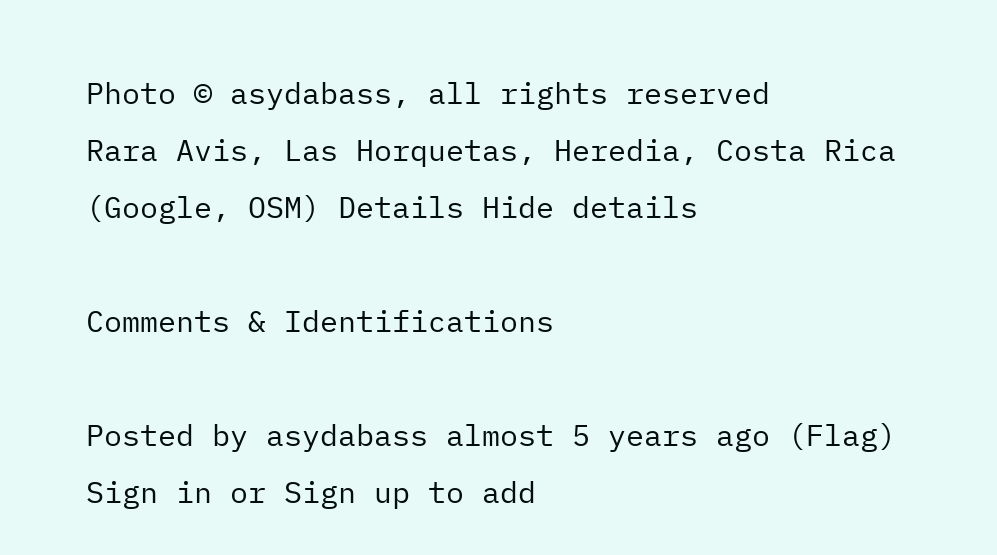Photo © asydabass, all rights reserved
Rara Avis, Las Horquetas, Heredia, Costa Rica (Google, OSM) Details Hide details

Comments & Identifications

Posted by asydabass almost 5 years ago (Flag)
Sign in or Sign up to add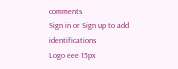comments
Sign in or Sign up to add identifications
Logo eee 15px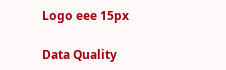Logo eee 15px

Data Quality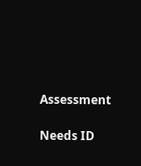Assessment

Needs ID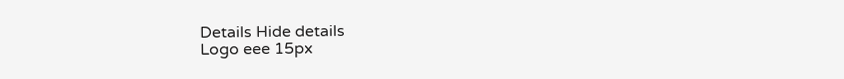Details Hide details
Logo eee 15px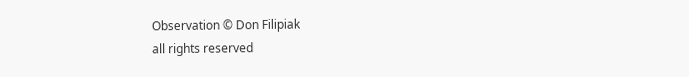Observation © Don Filipiak
all rights reserved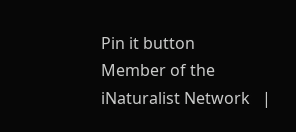Pin it button
Member of the iNaturalist Network   |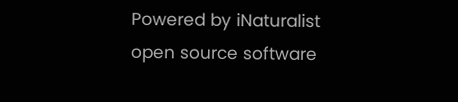Powered by iNaturalist open source software